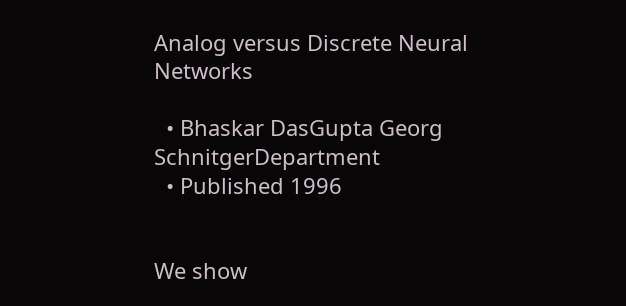Analog versus Discrete Neural Networks

  • Bhaskar DasGupta Georg SchnitgerDepartment
  • Published 1996


We show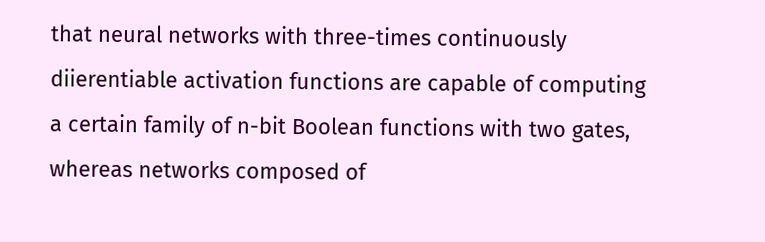that neural networks with three-times continuously diierentiable activation functions are capable of computing a certain family of n-bit Boolean functions with two gates, whereas networks composed of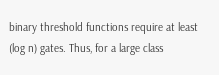binary threshold functions require at least (log n) gates. Thus, for a large class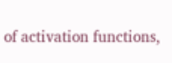of activation functions,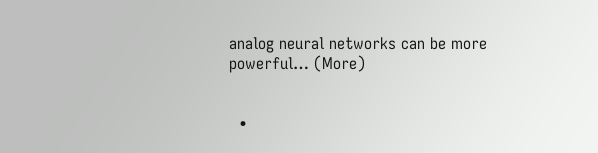analog neural networks can be more powerful… (More)


  •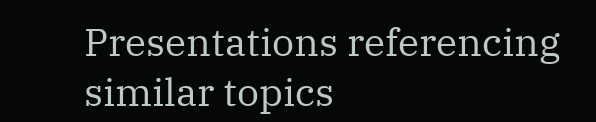Presentations referencing similar topics